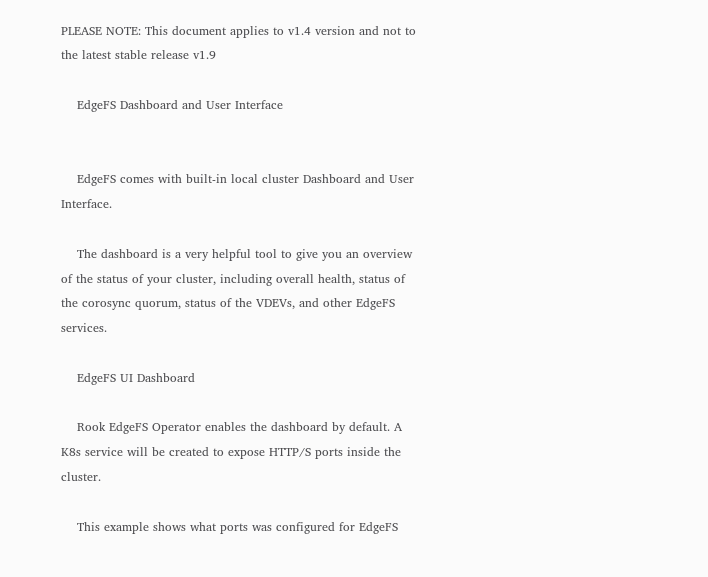PLEASE NOTE: This document applies to v1.4 version and not to the latest stable release v1.9

    EdgeFS Dashboard and User Interface


    EdgeFS comes with built-in local cluster Dashboard and User Interface.

    The dashboard is a very helpful tool to give you an overview of the status of your cluster, including overall health, status of the corosync quorum, status of the VDEVs, and other EdgeFS services.

    EdgeFS UI Dashboard

    Rook EdgeFS Operator enables the dashboard by default. A K8s service will be created to expose HTTP/S ports inside the cluster.

    This example shows what ports was configured for EdgeFS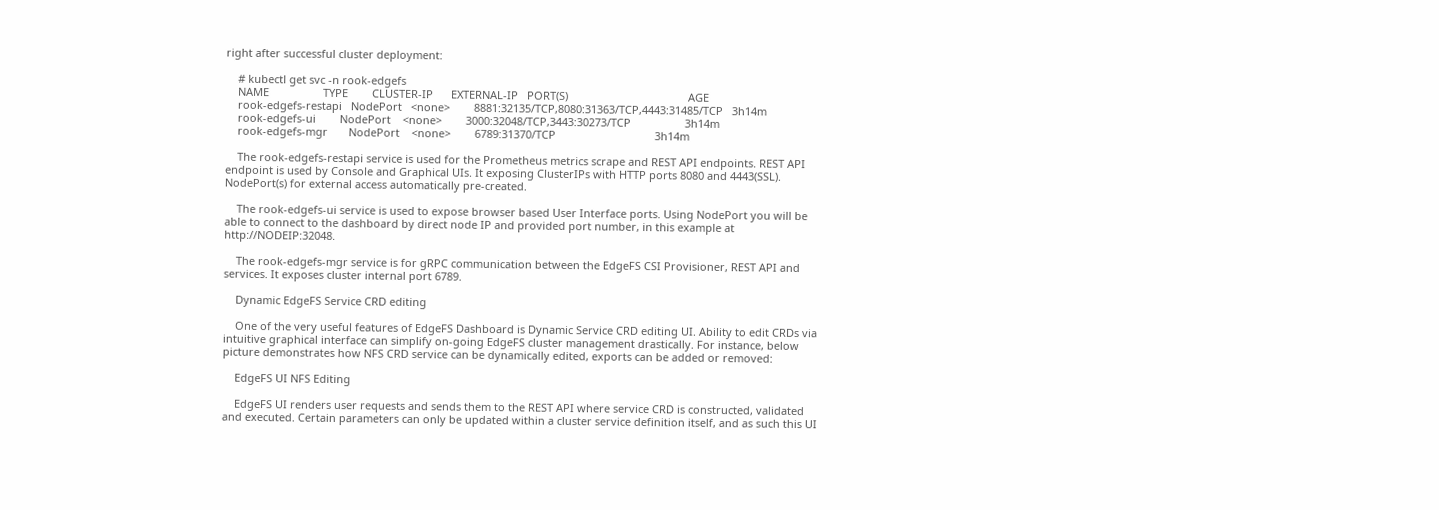right after successful cluster deployment:

    # kubectl get svc -n rook-edgefs
    NAME                  TYPE        CLUSTER-IP      EXTERNAL-IP   PORT(S)                                        AGE
    rook-edgefs-restapi   NodePort   <none>        8881:32135/TCP,8080:31363/TCP,4443:31485/TCP   3h14m
    rook-edgefs-ui        NodePort    <none>        3000:32048/TCP,3443:30273/TCP                  3h14m
    rook-edgefs-mgr       NodePort    <none>        6789:31370/TCP                                 3h14m

    The rook-edgefs-restapi service is used for the Prometheus metrics scrape and REST API endpoints. REST API endpoint is used by Console and Graphical UIs. It exposing ClusterIPs with HTTP ports 8080 and 4443(SSL). NodePort(s) for external access automatically pre-created.

    The rook-edgefs-ui service is used to expose browser based User Interface ports. Using NodePort you will be able to connect to the dashboard by direct node IP and provided port number, in this example at http://NODEIP:32048.

    The rook-edgefs-mgr service is for gRPC communication between the EdgeFS CSI Provisioner, REST API and services. It exposes cluster internal port 6789.

    Dynamic EdgeFS Service CRD editing

    One of the very useful features of EdgeFS Dashboard is Dynamic Service CRD editing UI. Ability to edit CRDs via intuitive graphical interface can simplify on-going EdgeFS cluster management drastically. For instance, below picture demonstrates how NFS CRD service can be dynamically edited, exports can be added or removed:

    EdgeFS UI NFS Editing

    EdgeFS UI renders user requests and sends them to the REST API where service CRD is constructed, validated and executed. Certain parameters can only be updated within a cluster service definition itself, and as such this UI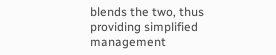blends the two, thus providing simplified management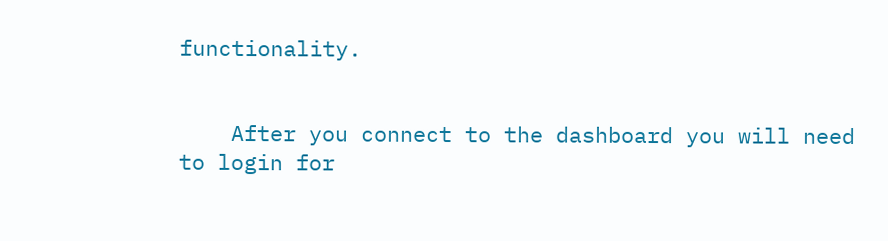functionality.


    After you connect to the dashboard you will need to login for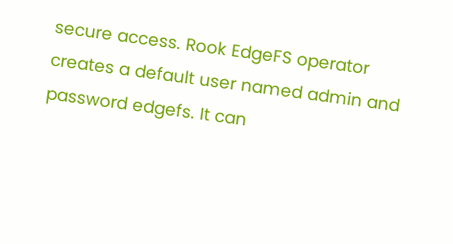secure access. Rook EdgeFS operator creates a default user named admin and password edgefs. It can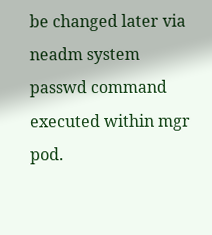be changed later via neadm system passwd command executed within mgr pod.